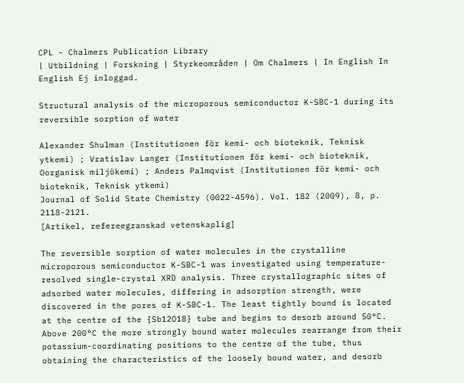CPL - Chalmers Publication Library
| Utbildning | Forskning | Styrkeområden | Om Chalmers | In English In English Ej inloggad.

Structural analysis of the microporous semiconductor K-SBC-1 during its reversible sorption of water

Alexander Shulman (Institutionen för kemi- och bioteknik, Teknisk ytkemi) ; Vratislav Langer (Institutionen för kemi- och bioteknik, Oorganisk miljökemi) ; Anders Palmqvist (Institutionen för kemi- och bioteknik, Teknisk ytkemi)
Journal of Solid State Chemistry (0022-4596). Vol. 182 (2009), 8, p. 2118-2121.
[Artikel, refereegranskad vetenskaplig]

The reversible sorption of water molecules in the crystalline microporous semiconductor K-SBC-1 was investigated using temperature-resolved single-crystal XRD analysis. Three crystallographic sites of adsorbed water molecules, differing in adsorption strength, were discovered in the pores of K-SBC-1. The least tightly bound is located at the centre of the {Sb12O18} tube and begins to desorb around 50°C. Above 200°C the more strongly bound water molecules rearrange from their potassium-coordinating positions to the centre of the tube, thus obtaining the characteristics of the loosely bound water, and desorb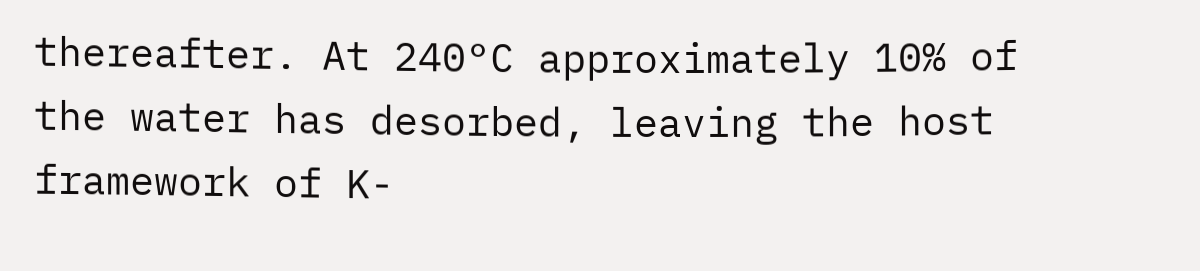thereafter. At 240°C approximately 10% of the water has desorbed, leaving the host framework of K-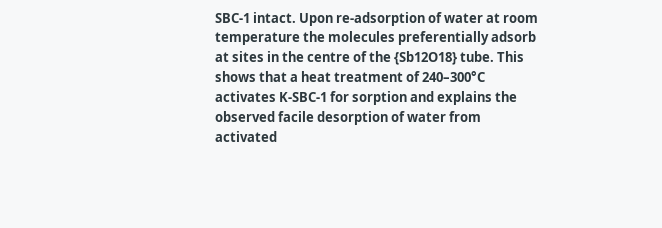SBC-1 intact. Upon re-adsorption of water at room temperature the molecules preferentially adsorb at sites in the centre of the {Sb12O18} tube. This shows that a heat treatment of 240–300°C activates K-SBC-1 for sorption and explains the observed facile desorption of water from activated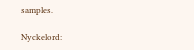samples.

Nyckelord: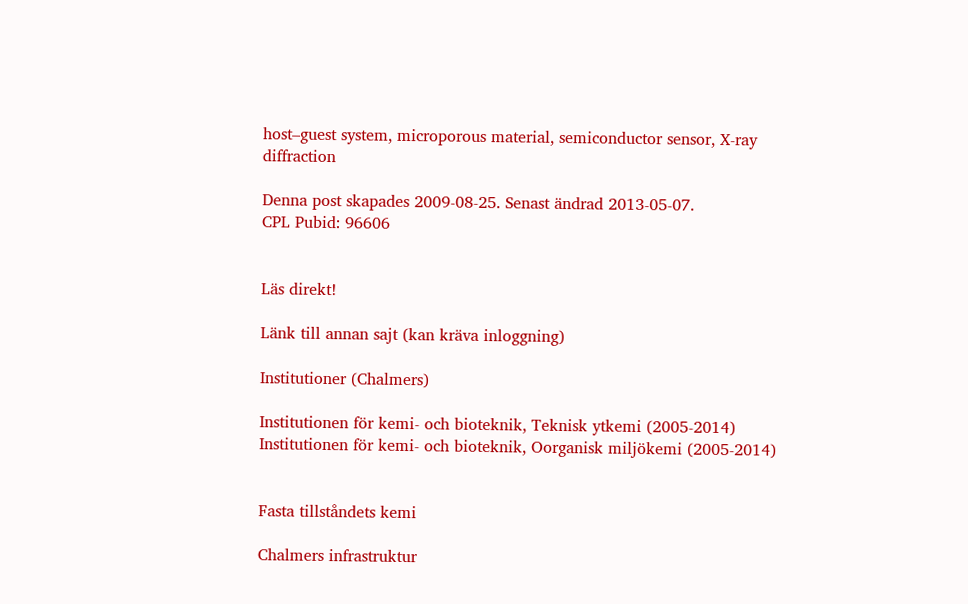host–guest system, microporous material, semiconductor sensor, X-ray diffraction

Denna post skapades 2009-08-25. Senast ändrad 2013-05-07.
CPL Pubid: 96606


Läs direkt!

Länk till annan sajt (kan kräva inloggning)

Institutioner (Chalmers)

Institutionen för kemi- och bioteknik, Teknisk ytkemi (2005-2014)
Institutionen för kemi- och bioteknik, Oorganisk miljökemi (2005-2014)


Fasta tillståndets kemi

Chalmers infrastruktur